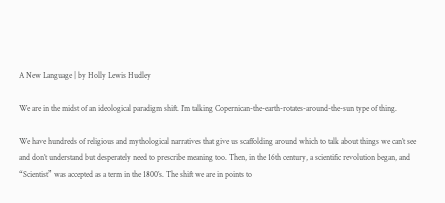A New Language | by Holly Lewis Hudley

We are in the midst of an ideological paradigm shift. I’m talking Copernican-the-earth-rotates-around-the-sun type of thing.

We have hundreds of religious and mythological narratives that give us scaffolding around which to talk about things we can’t see and don’t understand but desperately need to prescribe meaning too. Then, in the 16th century, a scientific revolution began, and “Scientist” was accepted as a term in the 1800’s. The shift we are in points to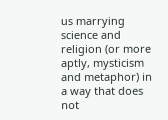us marrying science and religion (or more aptly, mysticism and metaphor) in a way that does not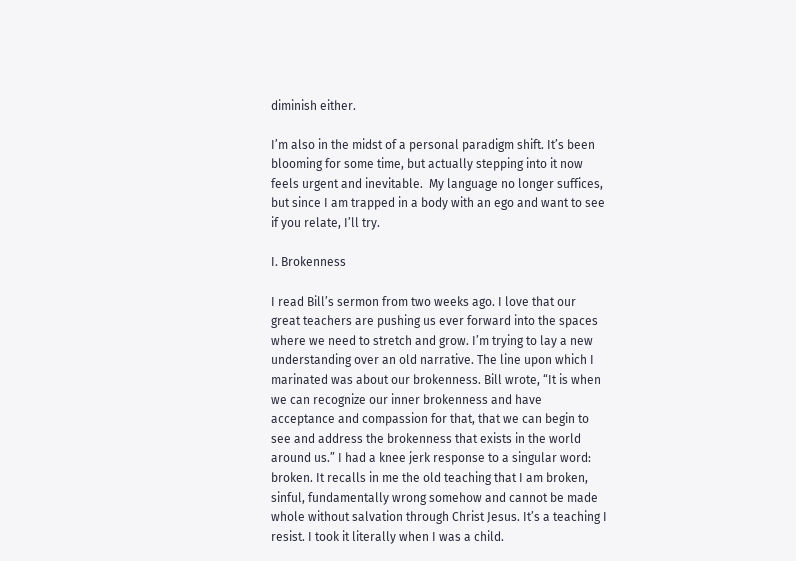diminish either.

I’m also in the midst of a personal paradigm shift. It’s been blooming for some time, but actually stepping into it now feels urgent and inevitable.  My language no longer suffices, but since I am trapped in a body with an ego and want to see if you relate, I’ll try.

I. Brokenness

I read Bill’s sermon from two weeks ago. I love that our great teachers are pushing us ever forward into the spaces where we need to stretch and grow. I’m trying to lay a new understanding over an old narrative. The line upon which I marinated was about our brokenness. Bill wrote, “It is when we can recognize our inner brokenness and have acceptance and compassion for that, that we can begin to see and address the brokenness that exists in the world around us.” I had a knee jerk response to a singular word: broken. It recalls in me the old teaching that I am broken, sinful, fundamentally wrong somehow and cannot be made whole without salvation through Christ Jesus. It’s a teaching I resist. I took it literally when I was a child.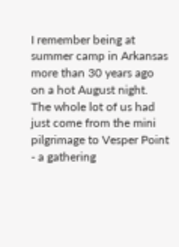I remember being at summer camp in Arkansas more than 30 years ago on a hot August night. The whole lot of us had just come from the mini pilgrimage to Vesper Point - a gathering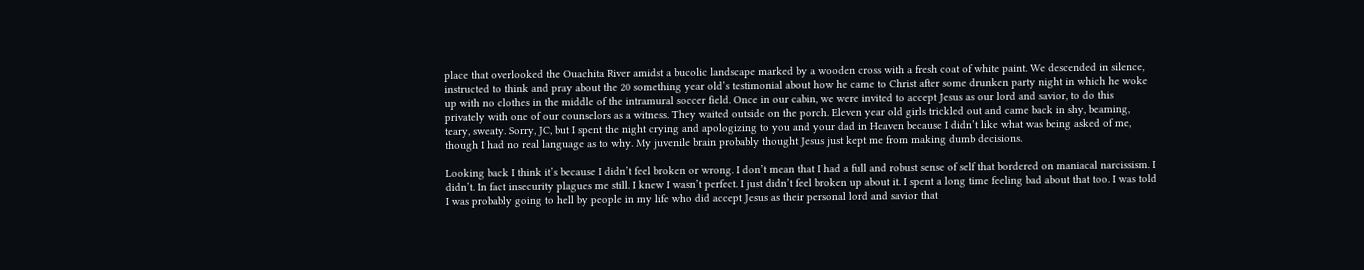place that overlooked the Ouachita River amidst a bucolic landscape marked by a wooden cross with a fresh coat of white paint. We descended in silence, instructed to think and pray about the 20 something year old’s testimonial about how he came to Christ after some drunken party night in which he woke up with no clothes in the middle of the intramural soccer field. Once in our cabin, we were invited to accept Jesus as our lord and savior, to do this privately with one of our counselors as a witness. They waited outside on the porch. Eleven year old girls trickled out and came back in shy, beaming, teary, sweaty. Sorry, JC, but I spent the night crying and apologizing to you and your dad in Heaven because I didn’t like what was being asked of me, though I had no real language as to why. My juvenile brain probably thought Jesus just kept me from making dumb decisions.

Looking back I think it’s because I didn’t feel broken or wrong. I don’t mean that I had a full and robust sense of self that bordered on maniacal narcissism. I didn’t. In fact insecurity plagues me still. I knew I wasn’t perfect. I just didn’t feel broken up about it. I spent a long time feeling bad about that too. I was told I was probably going to hell by people in my life who did accept Jesus as their personal lord and savior that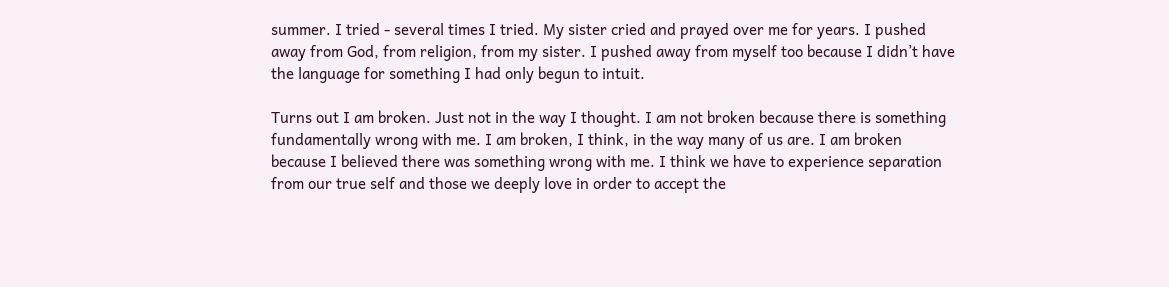summer. I tried - several times I tried. My sister cried and prayed over me for years. I pushed away from God, from religion, from my sister. I pushed away from myself too because I didn’t have the language for something I had only begun to intuit.

Turns out I am broken. Just not in the way I thought. I am not broken because there is something fundamentally wrong with me. I am broken, I think, in the way many of us are. I am broken because I believed there was something wrong with me. I think we have to experience separation from our true self and those we deeply love in order to accept the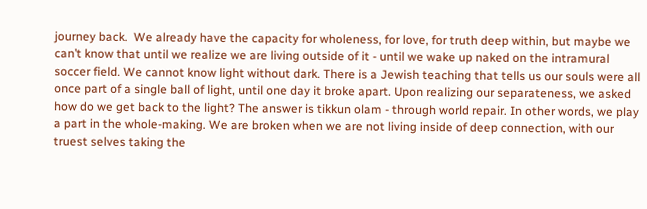journey back.  We already have the capacity for wholeness, for love, for truth deep within, but maybe we can’t know that until we realize we are living outside of it - until we wake up naked on the intramural soccer field. We cannot know light without dark. There is a Jewish teaching that tells us our souls were all once part of a single ball of light, until one day it broke apart. Upon realizing our separateness, we asked how do we get back to the light? The answer is tikkun olam - through world repair. In other words, we play a part in the whole-making. We are broken when we are not living inside of deep connection, with our truest selves taking the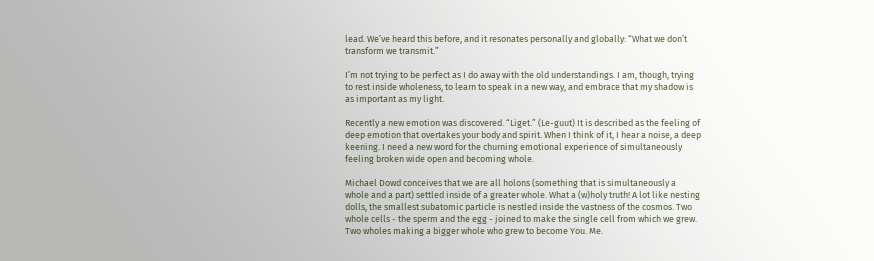lead. We’ve heard this before, and it resonates personally and globally: “What we don’t transform we transmit.”

I’m not trying to be perfect as I do away with the old understandings. I am, though, trying to rest inside wholeness, to learn to speak in a new way, and embrace that my shadow is as important as my light.

Recently a new emotion was discovered. “Liget.” (Le-guut) It is described as the feeling of deep emotion that overtakes your body and spirit. When I think of it, I hear a noise, a deep keening. I need a new word for the churning emotional experience of simultaneously feeling broken wide open and becoming whole.

Michael Dowd conceives that we are all holons (something that is simultaneously a whole and a part) settled inside of a greater whole. What a (w)holy truth! A lot like nesting dolls, the smallest subatomic particle is nestled inside the vastness of the cosmos. Two whole cells - the sperm and the egg - joined to make the single cell from which we grew. Two wholes making a bigger whole who grew to become You. Me.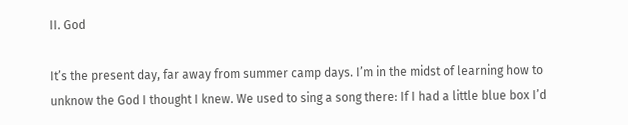II. God

It’s the present day, far away from summer camp days. I’m in the midst of learning how to unknow the God I thought I knew. We used to sing a song there: If I had a little blue box I’d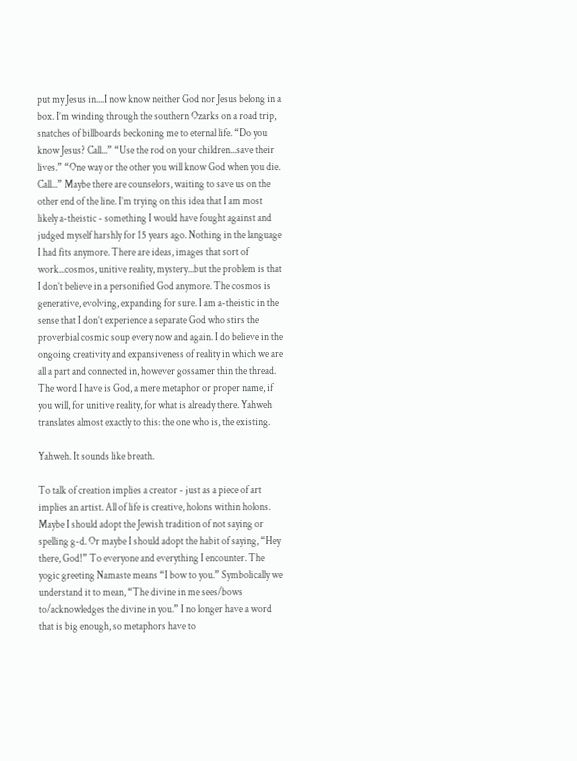put my Jesus in....I now know neither God nor Jesus belong in a box. I’m winding through the southern Ozarks on a road trip, snatches of billboards beckoning me to eternal life. “Do you know Jesus? Call...” “Use the rod on your children...save their lives.” “One way or the other you will know God when you die. Call...” Maybe there are counselors, waiting to save us on the other end of the line. I’m trying on this idea that I am most likely a-theistic - something I would have fought against and judged myself harshly for 15 years ago. Nothing in the language I had fits anymore. There are ideas, images that sort of work...cosmos, unitive reality, mystery...but the problem is that I don’t believe in a personified God anymore. The cosmos is generative, evolving, expanding for sure. I am a-theistic in the sense that I don’t experience a separate God who stirs the proverbial cosmic soup every now and again. I do believe in the ongoing creativity and expansiveness of reality in which we are all a part and connected in, however gossamer thin the thread. The word I have is God, a mere metaphor or proper name, if you will, for unitive reality, for what is already there. Yahweh translates almost exactly to this: the one who is, the existing.

Yahweh. It sounds like breath.

To talk of creation implies a creator - just as a piece of art implies an artist. All of life is creative, holons within holons. Maybe I should adopt the Jewish tradition of not saying or spelling g-d. Or maybe I should adopt the habit of saying, “Hey there, God!” To everyone and everything I encounter. The yogic greeting Namaste means “I bow to you.” Symbolically we understand it to mean, “The divine in me sees/bows to/acknowledges the divine in you.” I no longer have a word that is big enough, so metaphors have to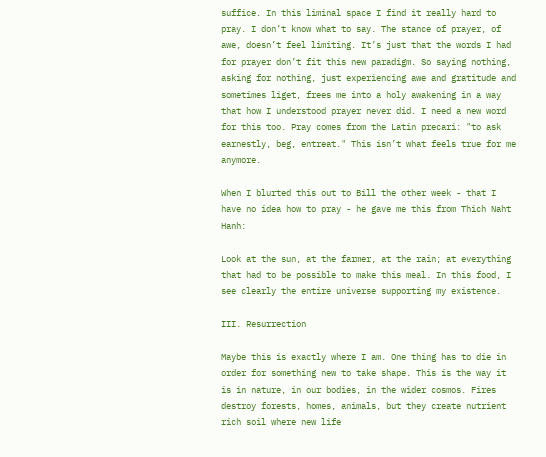suffice. In this liminal space I find it really hard to pray. I don’t know what to say. The stance of prayer, of awe, doesn’t feel limiting. It’s just that the words I had for prayer don’t fit this new paradigm. So saying nothing, asking for nothing, just experiencing awe and gratitude and sometimes liget, frees me into a holy awakening in a way that how I understood prayer never did. I need a new word for this too. Pray comes from the Latin precari: "to ask earnestly, beg, entreat." This isn’t what feels true for me anymore.

When I blurted this out to Bill the other week - that I have no idea how to pray - he gave me this from Thich Naht Hanh:

Look at the sun, at the farmer, at the rain; at everything that had to be possible to make this meal. In this food, I see clearly the entire universe supporting my existence.

III. Resurrection

Maybe this is exactly where I am. One thing has to die in order for something new to take shape. This is the way it is in nature, in our bodies, in the wider cosmos. Fires destroy forests, homes, animals, but they create nutrient rich soil where new life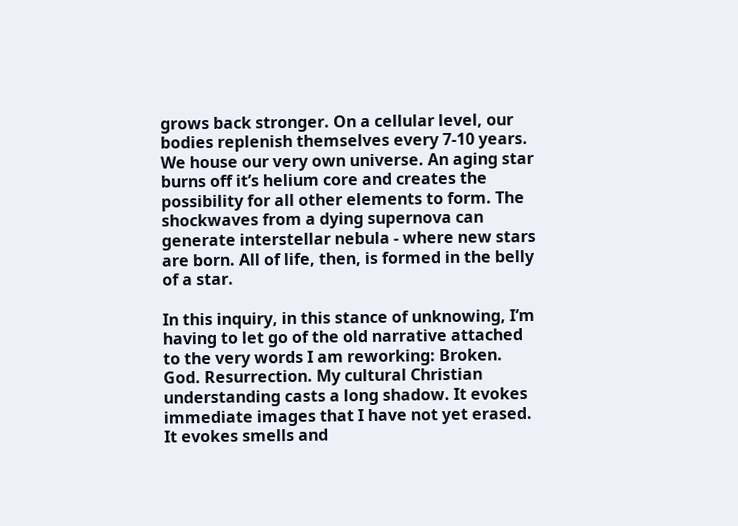grows back stronger. On a cellular level, our bodies replenish themselves every 7-10 years. We house our very own universe. An aging star burns off it’s helium core and creates the possibility for all other elements to form. The shockwaves from a dying supernova can generate interstellar nebula - where new stars are born. All of life, then, is formed in the belly of a star.

In this inquiry, in this stance of unknowing, I’m having to let go of the old narrative attached to the very words I am reworking: Broken. God. Resurrection. My cultural Christian understanding casts a long shadow. It evokes immediate images that I have not yet erased. It evokes smells and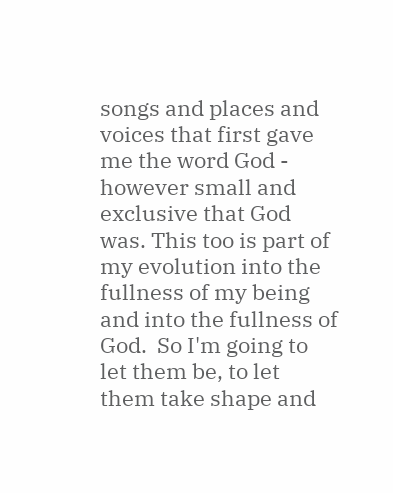songs and places and voices that first gave me the word God - however small and exclusive that God was. This too is part of my evolution into the fullness of my being and into the fullness of God.  So I'm going to let them be, to let them take shape and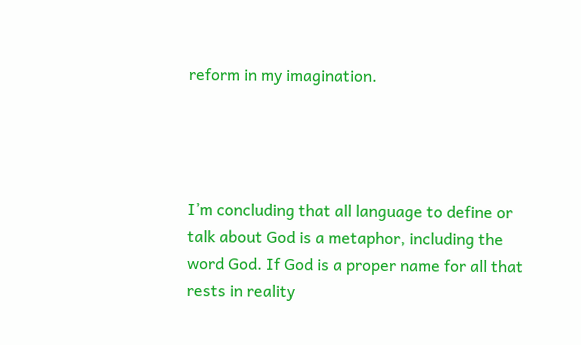reform in my imagination.




I’m concluding that all language to define or talk about God is a metaphor, including the word God. If God is a proper name for all that rests in reality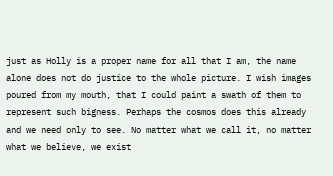just as Holly is a proper name for all that I am, the name alone does not do justice to the whole picture. I wish images poured from my mouth, that I could paint a swath of them to represent such bigness. Perhaps the cosmos does this already and we need only to see. No matter what we call it, no matter what we believe, we exist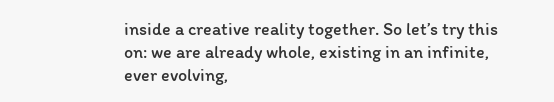inside a creative reality together. So let’s try this on: we are already whole, existing in an infinite, ever evolving,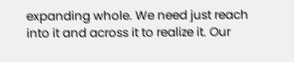expanding whole. We need just reach into it and across it to realize it. Our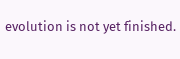evolution is not yet finished.